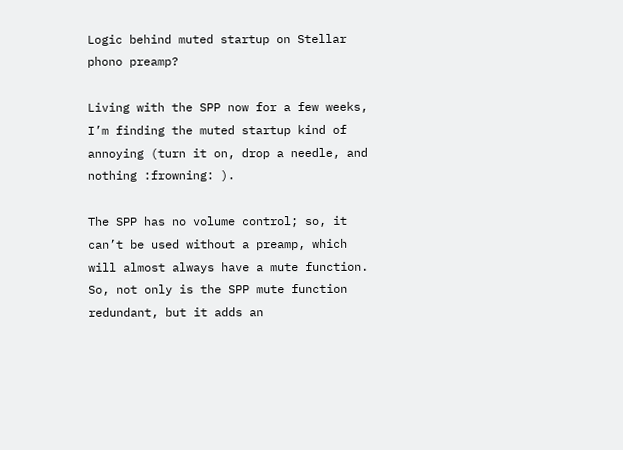Logic behind muted startup on Stellar phono preamp?

Living with the SPP now for a few weeks, I’m finding the muted startup kind of annoying (turn it on, drop a needle, and nothing :frowning: ).

The SPP has no volume control; so, it can’t be used without a preamp, which will almost always have a mute function. So, not only is the SPP mute function redundant, but it adds an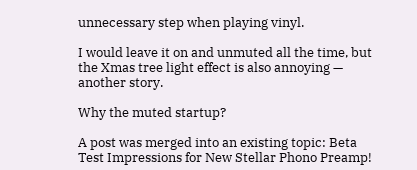unnecessary step when playing vinyl.

I would leave it on and unmuted all the time, but the Xmas tree light effect is also annoying — another story.

Why the muted startup?

A post was merged into an existing topic: Beta Test Impressions for New Stellar Phono Preamp!